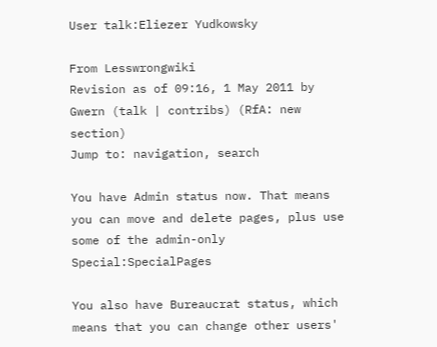User talk:Eliezer Yudkowsky

From Lesswrongwiki
Revision as of 09:16, 1 May 2011 by Gwern (talk | contribs) (RfA: new section)
Jump to: navigation, search

You have Admin status now. That means you can move and delete pages, plus use some of the admin-only Special:SpecialPages

You also have Bureaucrat status, which means that you can change other users'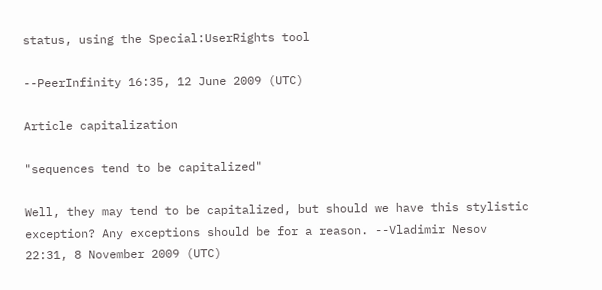status, using the Special:UserRights tool

--PeerInfinity 16:35, 12 June 2009 (UTC)

Article capitalization

"sequences tend to be capitalized"

Well, they may tend to be capitalized, but should we have this stylistic exception? Any exceptions should be for a reason. --Vladimir Nesov 22:31, 8 November 2009 (UTC)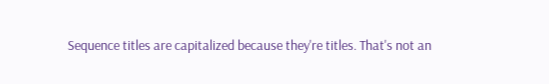Sequence titles are capitalized because they're titles. That's not an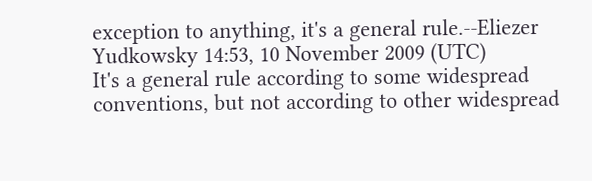exception to anything, it's a general rule.--Eliezer Yudkowsky 14:53, 10 November 2009 (UTC)
It's a general rule according to some widespread conventions, but not according to other widespread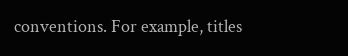conventions. For example, titles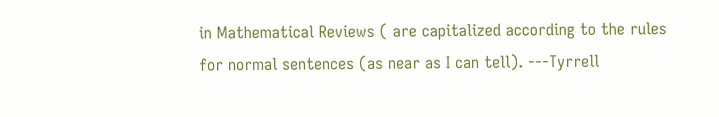in Mathematical Reviews ( are capitalized according to the rules for normal sentences (as near as I can tell). ---Tyrrell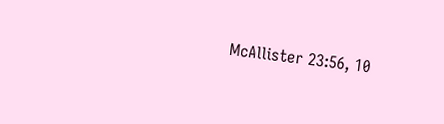McAllister 23:56, 10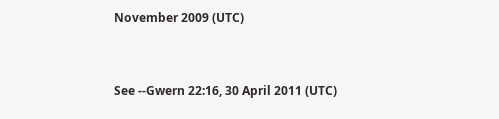November 2009 (UTC)


See --Gwern 22:16, 30 April 2011 (UTC)